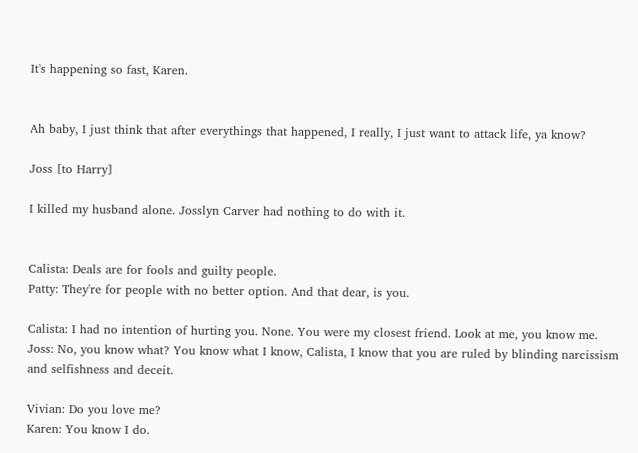It's happening so fast, Karen.


Ah baby, I just think that after everythings that happened, I really, I just want to attack life, ya know?

Joss [to Harry]

I killed my husband alone. Josslyn Carver had nothing to do with it.


Calista: Deals are for fools and guilty people.
Patty: They're for people with no better option. And that dear, is you.

Calista: I had no intention of hurting you. None. You were my closest friend. Look at me, you know me.
Joss: No, you know what? You know what I know, Calista, I know that you are ruled by blinding narcissism and selfishness and deceit.

Vivian: Do you love me?
Karen: You know I do.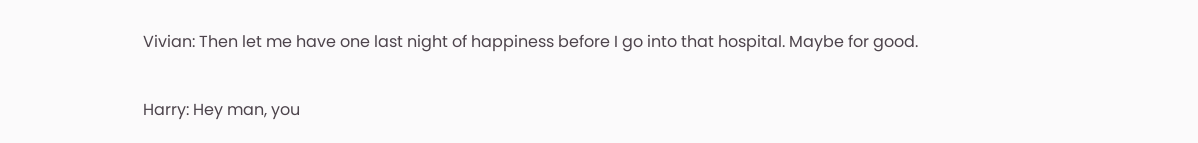Vivian: Then let me have one last night of happiness before I go into that hospital. Maybe for good.

Harry: Hey man, you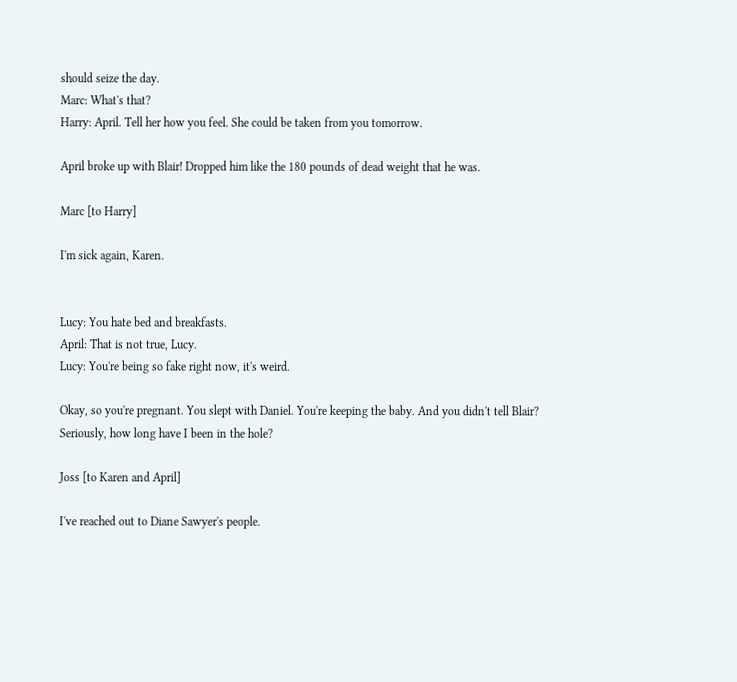should seize the day.
Marc: What's that?
Harry: April. Tell her how you feel. She could be taken from you tomorrow.

April broke up with Blair! Dropped him like the 180 pounds of dead weight that he was.

Marc [to Harry]

I'm sick again, Karen.


Lucy: You hate bed and breakfasts.
April: That is not true, Lucy.
Lucy: You're being so fake right now, it's weird.

Okay, so you're pregnant. You slept with Daniel. You're keeping the baby. And you didn't tell Blair? Seriously, how long have I been in the hole?

Joss [to Karen and April]

I've reached out to Diane Sawyer's people.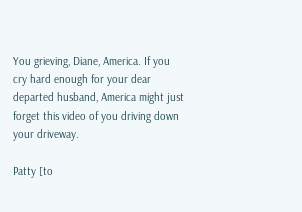You grieving, Diane, America. If you cry hard enough for your dear departed husband, America might just forget this video of you driving down your driveway.

Patty [to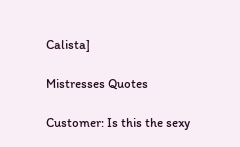Calista]

Mistresses Quotes

Customer: Is this the sexy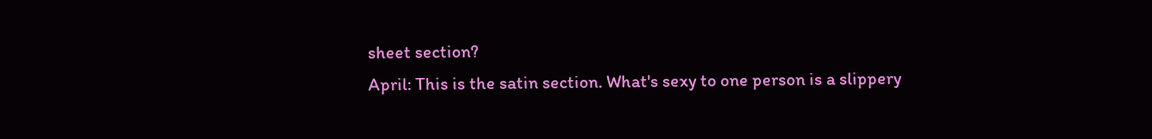sheet section?
April: This is the satin section. What's sexy to one person is a slippery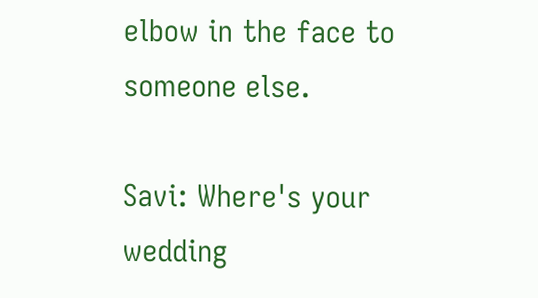elbow in the face to someone else.

Savi: Where's your wedding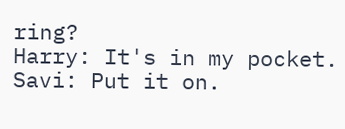ring?
Harry: It's in my pocket.
Savi: Put it on.